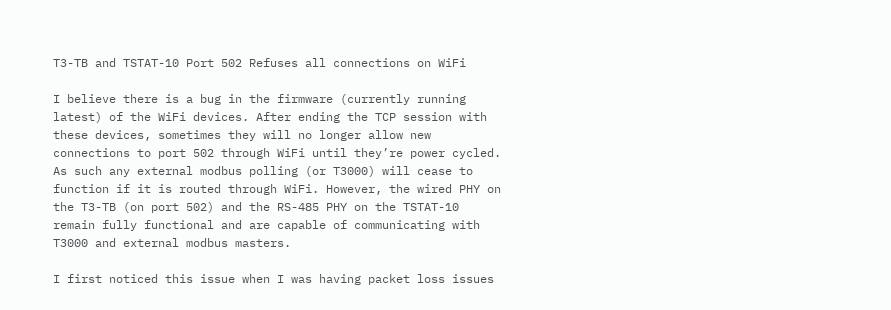T3-TB and TSTAT-10 Port 502 Refuses all connections on WiFi

I believe there is a bug in the firmware (currently running latest) of the WiFi devices. After ending the TCP session with these devices, sometimes they will no longer allow new connections to port 502 through WiFi until they’re power cycled. As such any external modbus polling (or T3000) will cease to function if it is routed through WiFi. However, the wired PHY on the T3-TB (on port 502) and the RS-485 PHY on the TSTAT-10 remain fully functional and are capable of communicating with T3000 and external modbus masters.

I first noticed this issue when I was having packet loss issues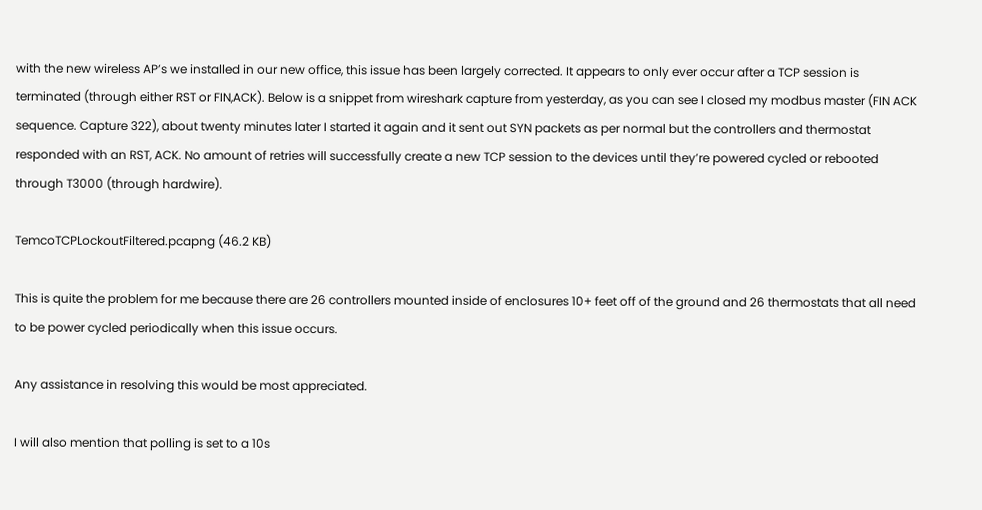with the new wireless AP’s we installed in our new office, this issue has been largely corrected. It appears to only ever occur after a TCP session is terminated (through either RST or FIN,ACK). Below is a snippet from wireshark capture from yesterday, as you can see I closed my modbus master (FIN ACK sequence. Capture 322), about twenty minutes later I started it again and it sent out SYN packets as per normal but the controllers and thermostat responded with an RST, ACK. No amount of retries will successfully create a new TCP session to the devices until they’re powered cycled or rebooted through T3000 (through hardwire).

TemcoTCPLockoutFiltered.pcapng (46.2 KB)

This is quite the problem for me because there are 26 controllers mounted inside of enclosures 10+ feet off of the ground and 26 thermostats that all need to be power cycled periodically when this issue occurs.

Any assistance in resolving this would be most appreciated.

I will also mention that polling is set to a 10s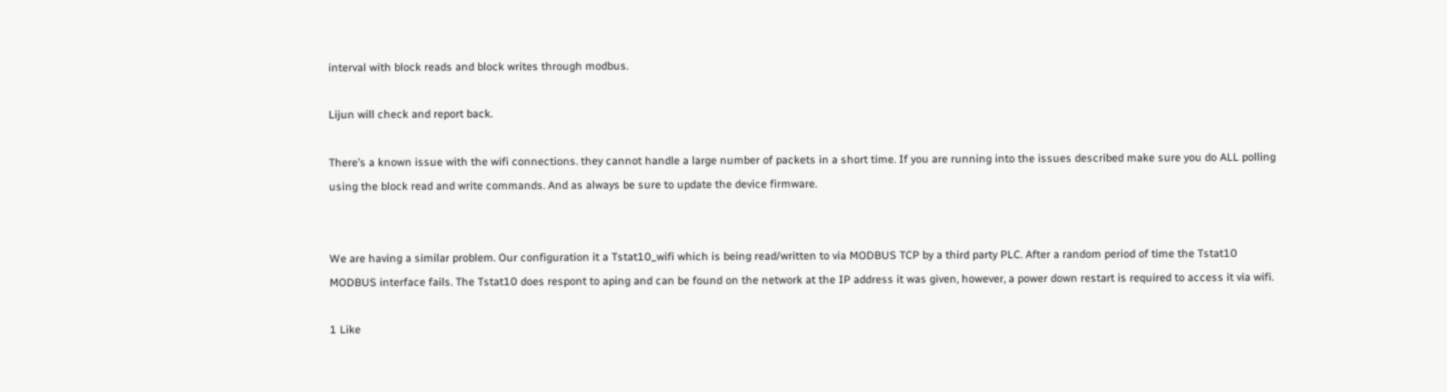interval with block reads and block writes through modbus.

Lijun will check and report back.

There’s a known issue with the wifi connections. they cannot handle a large number of packets in a short time. If you are running into the issues described make sure you do ALL polling using the block read and write commands. And as always be sure to update the device firmware.


We are having a similar problem. Our configuration it a Tstat10_wifi which is being read/written to via MODBUS TCP by a third party PLC. After a random period of time the Tstat10 MODBUS interface fails. The Tstat10 does respont to aping and can be found on the network at the IP address it was given, however, a power down restart is required to access it via wifi.

1 Like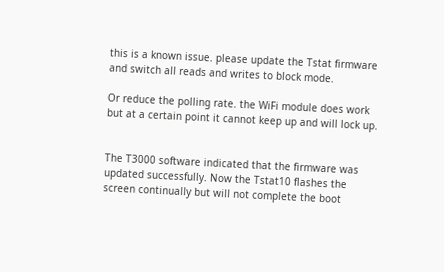this is a known issue. please update the Tstat firmware and switch all reads and writes to block mode.

Or reduce the polling rate. the WiFi module does work but at a certain point it cannot keep up and will lock up.


The T3000 software indicated that the firmware was updated successfully. Now the Tstat10 flashes the screen continually but will not complete the boot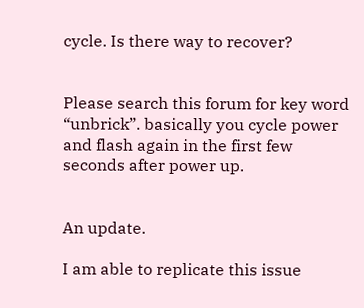cycle. Is there way to recover?


Please search this forum for key word “unbrick”. basically you cycle power and flash again in the first few seconds after power up.


An update.

I am able to replicate this issue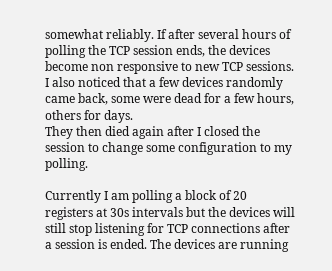somewhat reliably. If after several hours of polling the TCP session ends, the devices become non responsive to new TCP sessions. I also noticed that a few devices randomly came back, some were dead for a few hours, others for days.
They then died again after I closed the session to change some configuration to my polling.

Currently I am polling a block of 20 registers at 30s intervals but the devices will still stop listening for TCP connections after a session is ended. The devices are running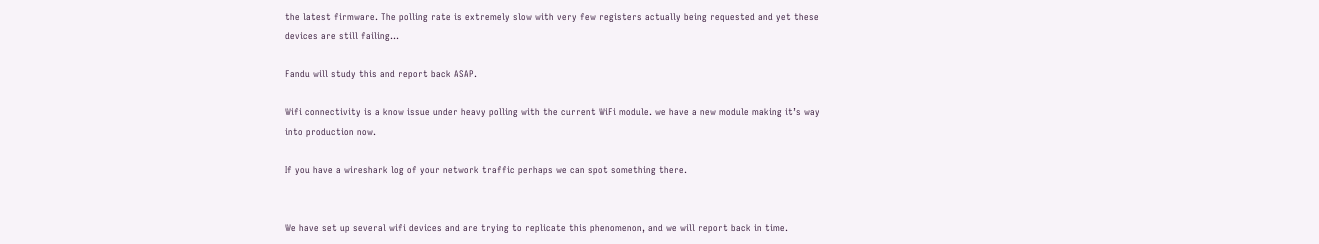the latest firmware. The polling rate is extremely slow with very few registers actually being requested and yet these devices are still failing…

Fandu will study this and report back ASAP.

Wifi connectivity is a know issue under heavy polling with the current WiFi module. we have a new module making it’s way into production now.

If you have a wireshark log of your network traffic perhaps we can spot something there.


We have set up several wifi devices and are trying to replicate this phenomenon, and we will report back in time.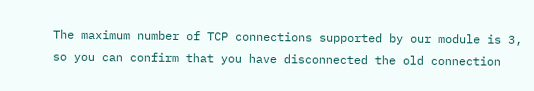The maximum number of TCP connections supported by our module is 3, so you can confirm that you have disconnected the old connection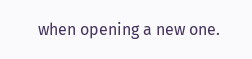when opening a new one.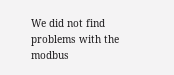We did not find problems with the modbus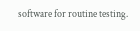software for routine testing.